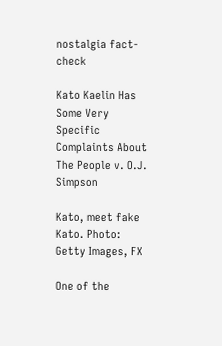nostalgia fact-check

Kato Kaelin Has Some Very Specific Complaints About The People v. O.J. Simpson

Kato, meet fake Kato. Photo: Getty Images, FX

One of the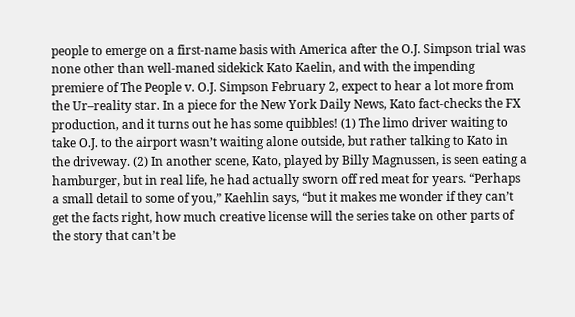people to emerge on a first-name basis with America after the O.J. Simpson trial was none other than well-maned sidekick Kato Kaelin, and with the impending premiere of The People v. O.J. Simpson February 2, expect to hear a lot more from the Ur–reality star. In a piece for the New York Daily News, Kato fact-checks the FX production, and it turns out he has some quibbles! (1) The limo driver waiting to take O.J. to the airport wasn’t waiting alone outside, but rather talking to Kato in the driveway. (2) In another scene, Kato, played by Billy Magnussen, is seen eating a hamburger, but in real life, he had actually sworn off red meat for years. “Perhaps a small detail to some of you,” Kaehlin says, “but it makes me wonder if they can’t get the facts right, how much creative license will the series take on other parts of the story that can’t be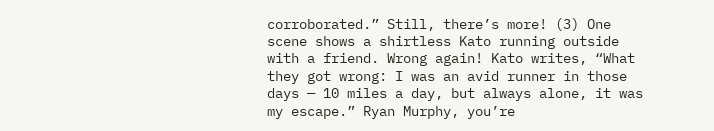corroborated.” Still, there’s more! (3) One scene shows a shirtless Kato running outside with a friend. Wrong again! Kato writes, “What they got wrong: I was an avid runner in those days — 10 miles a day, but always alone, it was my escape.” Ryan Murphy, you’re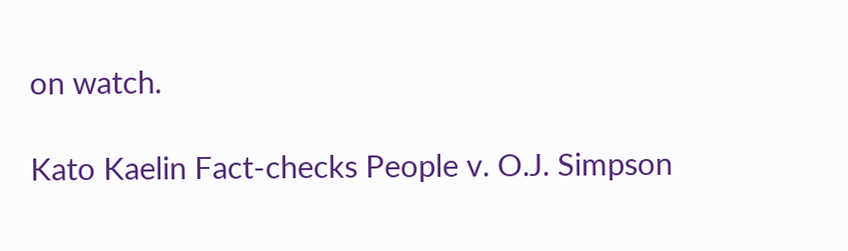on watch.

Kato Kaelin Fact-checks People v. O.J. Simpson